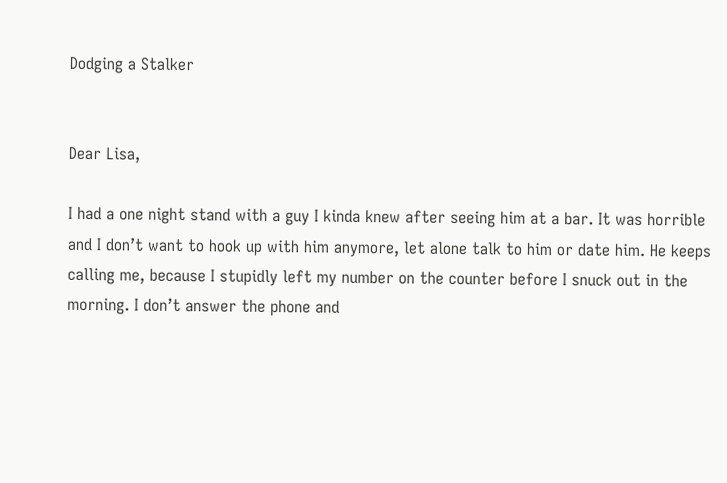Dodging a Stalker


Dear Lisa,

I had a one night stand with a guy I kinda knew after seeing him at a bar. It was horrible and I don’t want to hook up with him anymore, let alone talk to him or date him. He keeps calling me, because I stupidly left my number on the counter before I snuck out in the morning. I don’t answer the phone and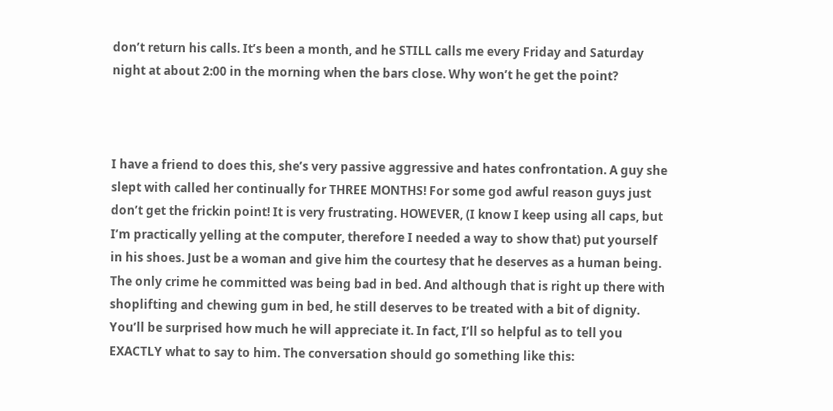don’t return his calls. It’s been a month, and he STILL calls me every Friday and Saturday night at about 2:00 in the morning when the bars close. Why won’t he get the point?



I have a friend to does this, she’s very passive aggressive and hates confrontation. A guy she slept with called her continually for THREE MONTHS! For some god awful reason guys just don’t get the frickin point! It is very frustrating. HOWEVER, (I know I keep using all caps, but I’m practically yelling at the computer, therefore I needed a way to show that) put yourself in his shoes. Just be a woman and give him the courtesy that he deserves as a human being. The only crime he committed was being bad in bed. And although that is right up there with shoplifting and chewing gum in bed, he still deserves to be treated with a bit of dignity. You’ll be surprised how much he will appreciate it. In fact, I’ll so helpful as to tell you EXACTLY what to say to him. The conversation should go something like this: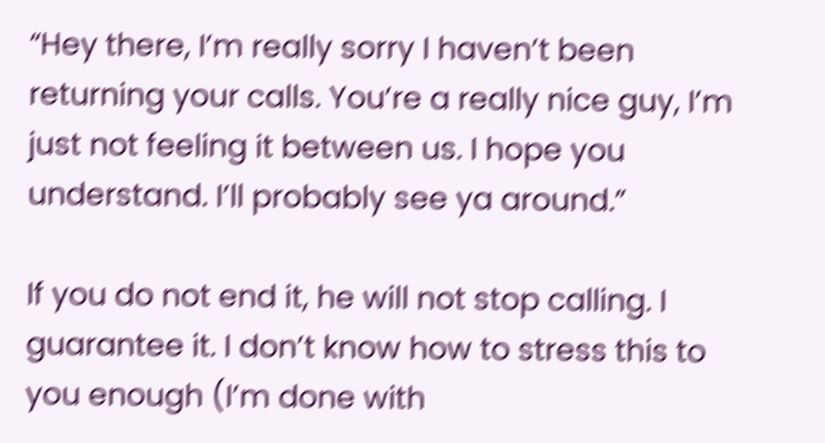“Hey there, I’m really sorry I haven’t been returning your calls. You’re a really nice guy, I’m just not feeling it between us. I hope you understand. I’ll probably see ya around.”

If you do not end it, he will not stop calling. I guarantee it. I don’t know how to stress this to you enough (I’m done with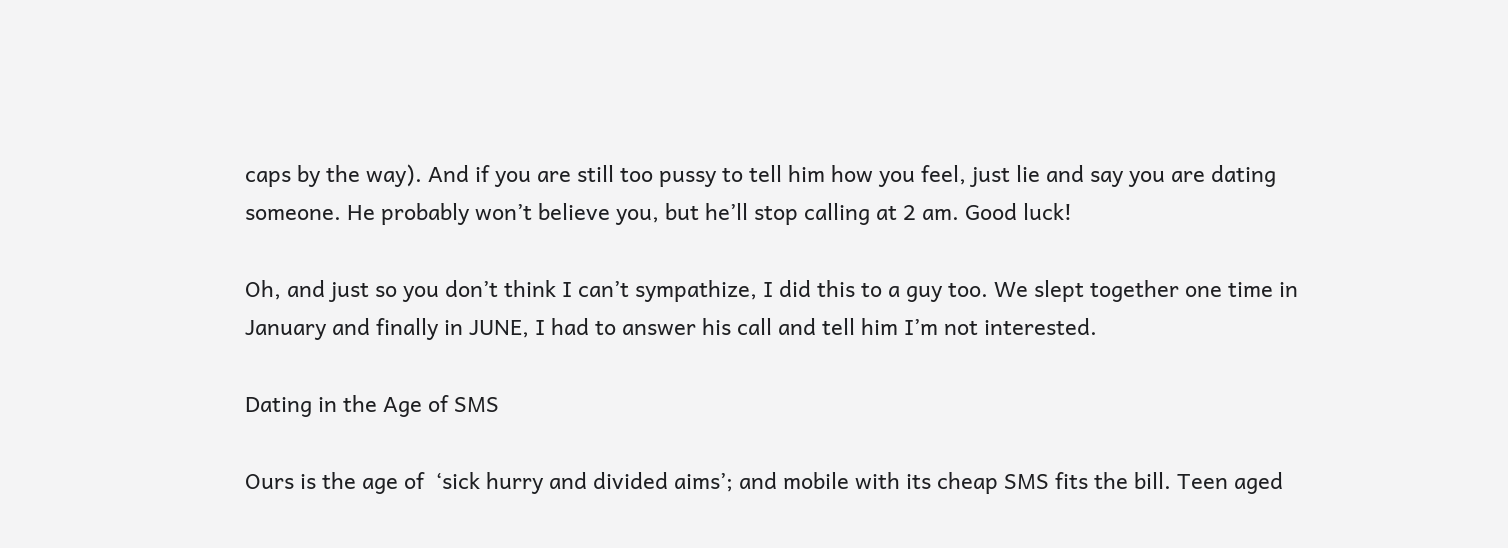caps by the way). And if you are still too pussy to tell him how you feel, just lie and say you are dating someone. He probably won’t believe you, but he’ll stop calling at 2 am. Good luck!

Oh, and just so you don’t think I can’t sympathize, I did this to a guy too. We slept together one time in January and finally in JUNE, I had to answer his call and tell him I’m not interested.

Dating in the Age of SMS

Ours is the age of  ‘sick hurry and divided aims’; and mobile with its cheap SMS fits the bill. Teen aged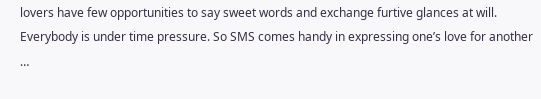lovers have few opportunities to say sweet words and exchange furtive glances at will. Everybody is under time pressure. So SMS comes handy in expressing one’s love for another …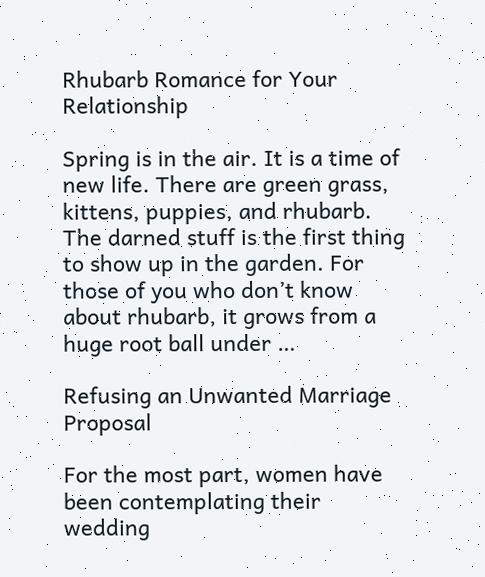Rhubarb Romance for Your Relationship

Spring is in the air. It is a time of new life. There are green grass, kittens, puppies, and rhubarb. The darned stuff is the first thing to show up in the garden. For those of you who don’t know about rhubarb, it grows from a huge root ball under …

Refusing an Unwanted Marriage Proposal

For the most part, women have been contemplating their wedding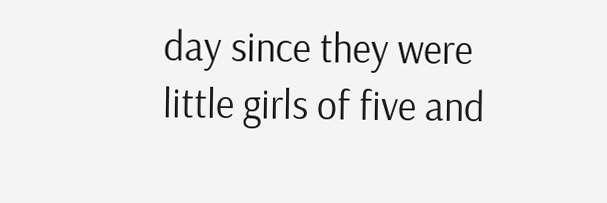day since they were little girls of five and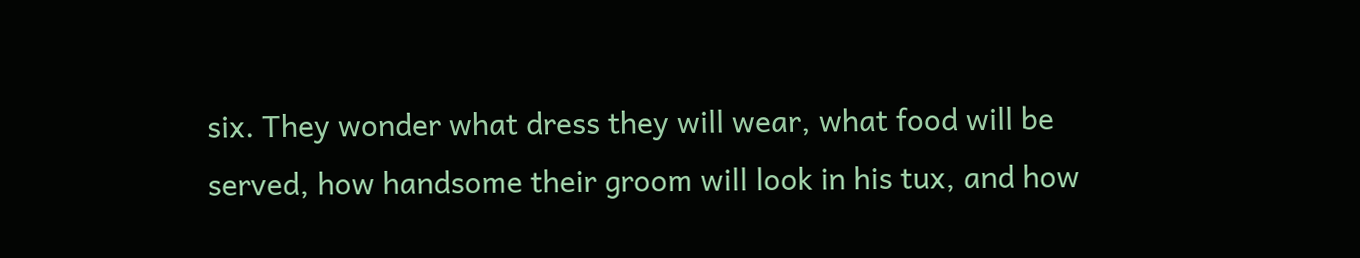six. They wonder what dress they will wear, what food will be served, how handsome their groom will look in his tux, and how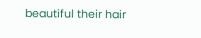beautiful their hair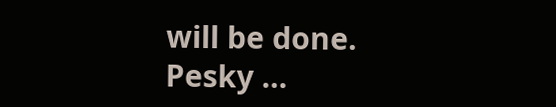will be done. Pesky …